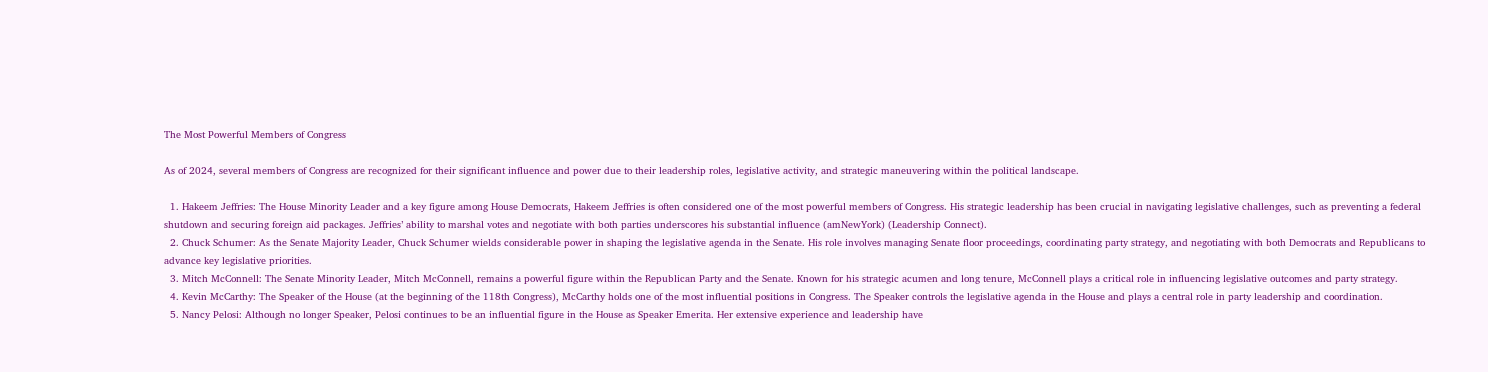The Most Powerful Members of Congress

As of 2024, several members of Congress are recognized for their significant influence and power due to their leadership roles, legislative activity, and strategic maneuvering within the political landscape.

  1. Hakeem Jeffries: The House Minority Leader and a key figure among House Democrats, Hakeem Jeffries is often considered one of the most powerful members of Congress. His strategic leadership has been crucial in navigating legislative challenges, such as preventing a federal shutdown and securing foreign aid packages. Jeffries’ ability to marshal votes and negotiate with both parties underscores his substantial influence (amNewYork) (Leadership Connect).
  2. Chuck Schumer: As the Senate Majority Leader, Chuck Schumer wields considerable power in shaping the legislative agenda in the Senate. His role involves managing Senate floor proceedings, coordinating party strategy, and negotiating with both Democrats and Republicans to advance key legislative priorities.
  3. Mitch McConnell: The Senate Minority Leader, Mitch McConnell, remains a powerful figure within the Republican Party and the Senate. Known for his strategic acumen and long tenure, McConnell plays a critical role in influencing legislative outcomes and party strategy.
  4. Kevin McCarthy: The Speaker of the House (at the beginning of the 118th Congress), McCarthy holds one of the most influential positions in Congress. The Speaker controls the legislative agenda in the House and plays a central role in party leadership and coordination.
  5. Nancy Pelosi: Although no longer Speaker, Pelosi continues to be an influential figure in the House as Speaker Emerita. Her extensive experience and leadership have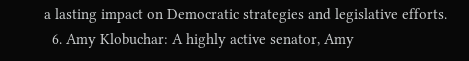a lasting impact on Democratic strategies and legislative efforts.
  6. Amy Klobuchar: A highly active senator, Amy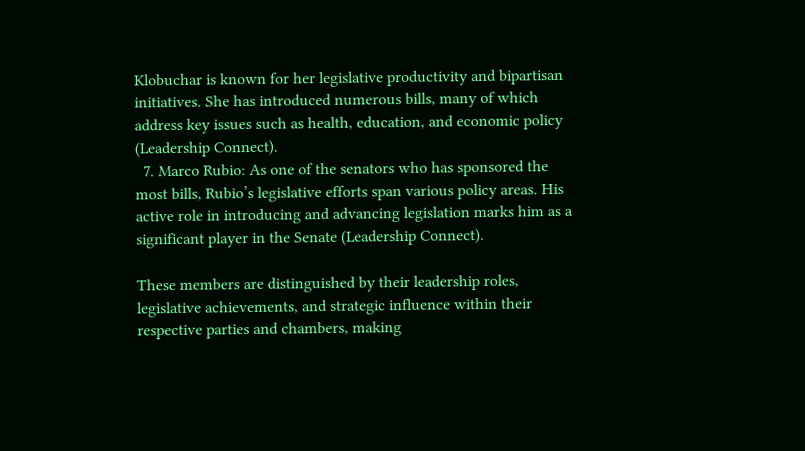Klobuchar is known for her legislative productivity and bipartisan initiatives. She has introduced numerous bills, many of which address key issues such as health, education, and economic policy (Leadership Connect).
  7. Marco Rubio: As one of the senators who has sponsored the most bills, Rubio’s legislative efforts span various policy areas. His active role in introducing and advancing legislation marks him as a significant player in the Senate (Leadership Connect).

These members are distinguished by their leadership roles, legislative achievements, and strategic influence within their respective parties and chambers, making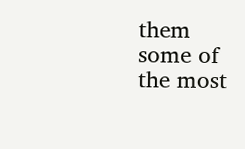them some of the most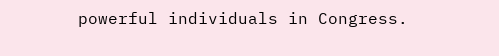powerful individuals in Congress.